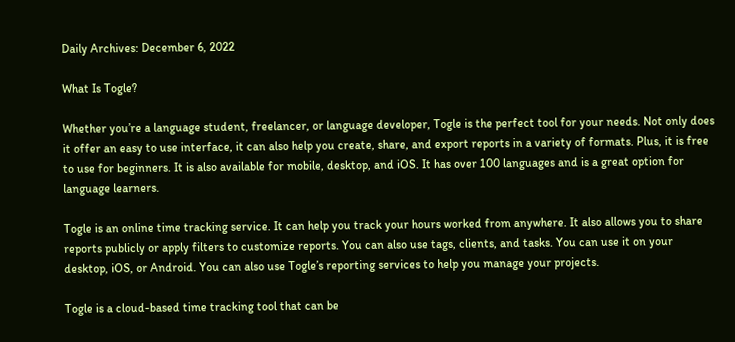Daily Archives: December 6, 2022

What Is Togle?

Whether you’re a language student, freelancer, or language developer, Togle is the perfect tool for your needs. Not only does it offer an easy to use interface, it can also help you create, share, and export reports in a variety of formats. Plus, it is free to use for beginners. It is also available for mobile, desktop, and iOS. It has over 100 languages and is a great option for language learners.

Togle is an online time tracking service. It can help you track your hours worked from anywhere. It also allows you to share reports publicly or apply filters to customize reports. You can also use tags, clients, and tasks. You can use it on your desktop, iOS, or Android. You can also use Togle’s reporting services to help you manage your projects.

Togle is a cloud-based time tracking tool that can be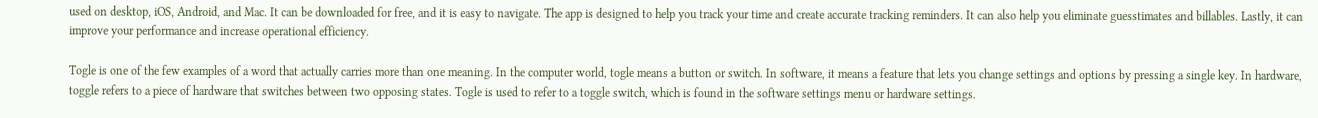used on desktop, iOS, Android, and Mac. It can be downloaded for free, and it is easy to navigate. The app is designed to help you track your time and create accurate tracking reminders. It can also help you eliminate guesstimates and billables. Lastly, it can improve your performance and increase operational efficiency.

Togle is one of the few examples of a word that actually carries more than one meaning. In the computer world, togle means a button or switch. In software, it means a feature that lets you change settings and options by pressing a single key. In hardware, toggle refers to a piece of hardware that switches between two opposing states. Togle is used to refer to a toggle switch, which is found in the software settings menu or hardware settings.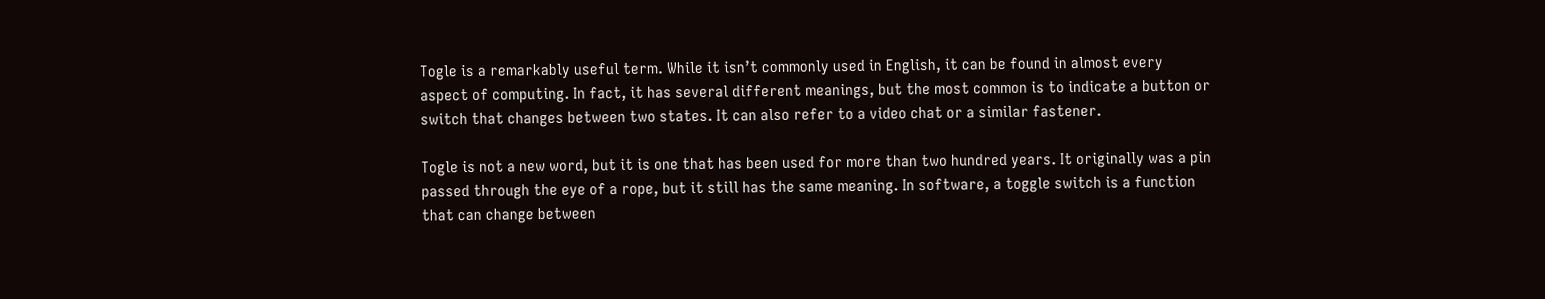Togle is a remarkably useful term. While it isn’t commonly used in English, it can be found in almost every aspect of computing. In fact, it has several different meanings, but the most common is to indicate a button or switch that changes between two states. It can also refer to a video chat or a similar fastener.

Togle is not a new word, but it is one that has been used for more than two hundred years. It originally was a pin passed through the eye of a rope, but it still has the same meaning. In software, a toggle switch is a function that can change between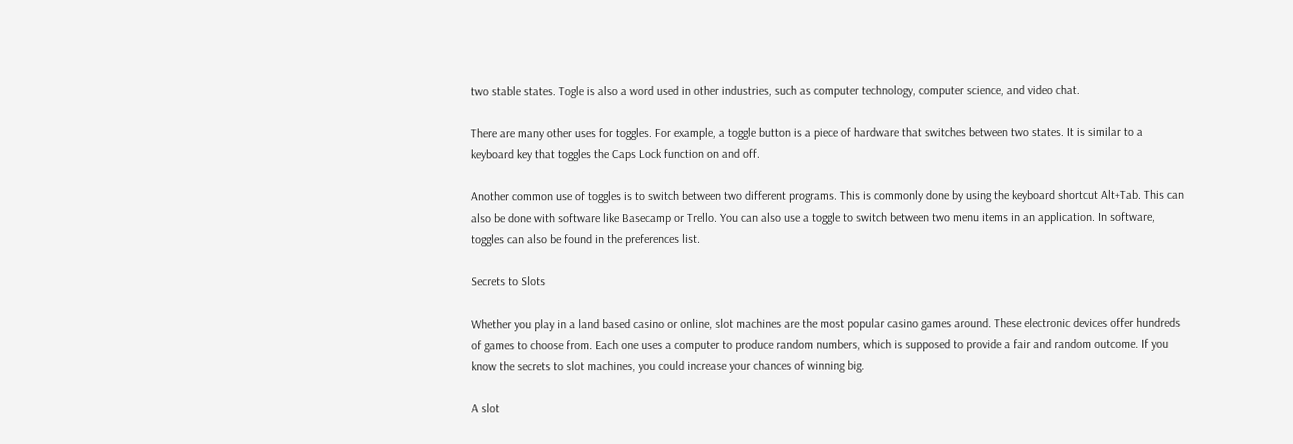two stable states. Togle is also a word used in other industries, such as computer technology, computer science, and video chat.

There are many other uses for toggles. For example, a toggle button is a piece of hardware that switches between two states. It is similar to a keyboard key that toggles the Caps Lock function on and off.

Another common use of toggles is to switch between two different programs. This is commonly done by using the keyboard shortcut Alt+Tab. This can also be done with software like Basecamp or Trello. You can also use a toggle to switch between two menu items in an application. In software, toggles can also be found in the preferences list.

Secrets to Slots

Whether you play in a land based casino or online, slot machines are the most popular casino games around. These electronic devices offer hundreds of games to choose from. Each one uses a computer to produce random numbers, which is supposed to provide a fair and random outcome. If you know the secrets to slot machines, you could increase your chances of winning big.

A slot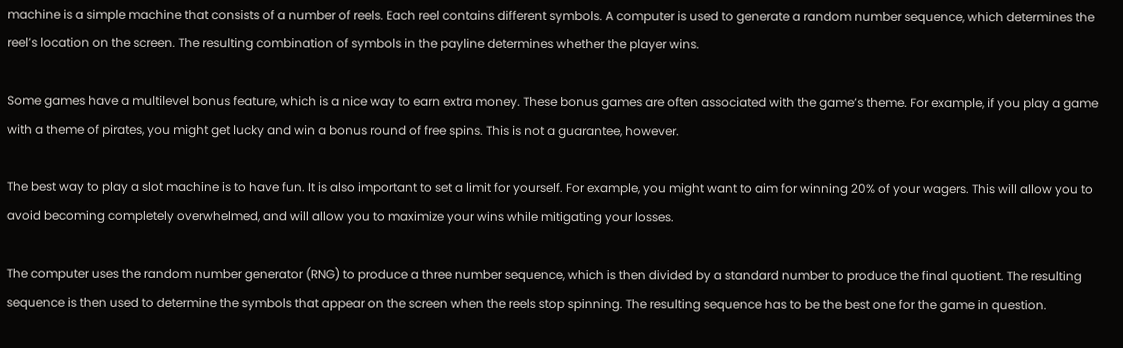machine is a simple machine that consists of a number of reels. Each reel contains different symbols. A computer is used to generate a random number sequence, which determines the reel’s location on the screen. The resulting combination of symbols in the payline determines whether the player wins.

Some games have a multilevel bonus feature, which is a nice way to earn extra money. These bonus games are often associated with the game’s theme. For example, if you play a game with a theme of pirates, you might get lucky and win a bonus round of free spins. This is not a guarantee, however.

The best way to play a slot machine is to have fun. It is also important to set a limit for yourself. For example, you might want to aim for winning 20% of your wagers. This will allow you to avoid becoming completely overwhelmed, and will allow you to maximize your wins while mitigating your losses.

The computer uses the random number generator (RNG) to produce a three number sequence, which is then divided by a standard number to produce the final quotient. The resulting sequence is then used to determine the symbols that appear on the screen when the reels stop spinning. The resulting sequence has to be the best one for the game in question.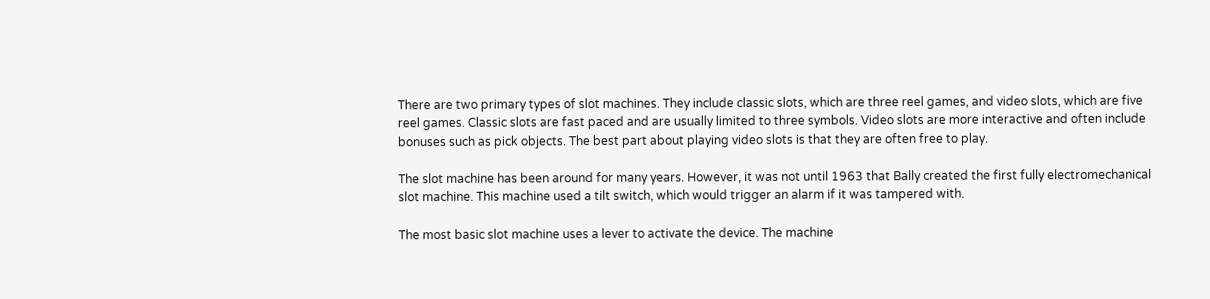There are two primary types of slot machines. They include classic slots, which are three reel games, and video slots, which are five reel games. Classic slots are fast paced and are usually limited to three symbols. Video slots are more interactive and often include bonuses such as pick objects. The best part about playing video slots is that they are often free to play.

The slot machine has been around for many years. However, it was not until 1963 that Bally created the first fully electromechanical slot machine. This machine used a tilt switch, which would trigger an alarm if it was tampered with.

The most basic slot machine uses a lever to activate the device. The machine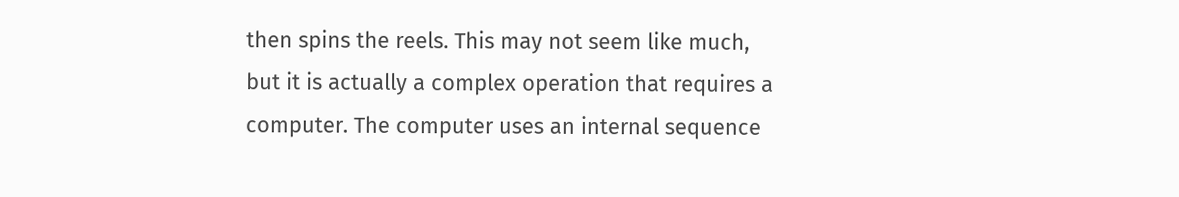then spins the reels. This may not seem like much, but it is actually a complex operation that requires a computer. The computer uses an internal sequence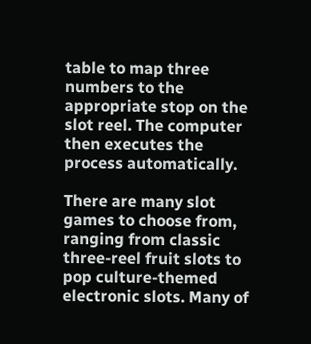table to map three numbers to the appropriate stop on the slot reel. The computer then executes the process automatically.

There are many slot games to choose from, ranging from classic three-reel fruit slots to pop culture-themed electronic slots. Many of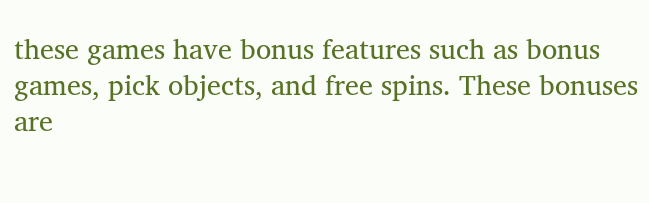these games have bonus features such as bonus games, pick objects, and free spins. These bonuses are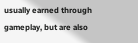usually earned through gameplay, but are also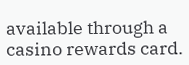available through a casino rewards card.